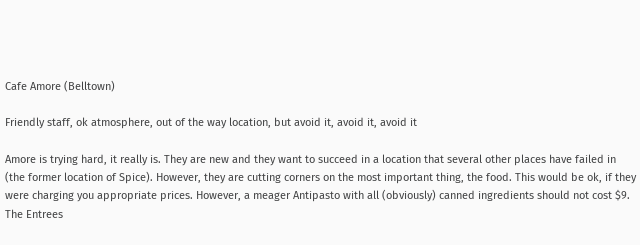Cafe Amore (Belltown)

Friendly staff, ok atmosphere, out of the way location, but avoid it, avoid it, avoid it

Amore is trying hard, it really is. They are new and they want to succeed in a location that several other places have failed in (the former location of Spice). However, they are cutting corners on the most important thing, the food. This would be ok, if they were charging you appropriate prices. However, a meager Antipasto with all (obviously) canned ingredients should not cost $9. The Entrees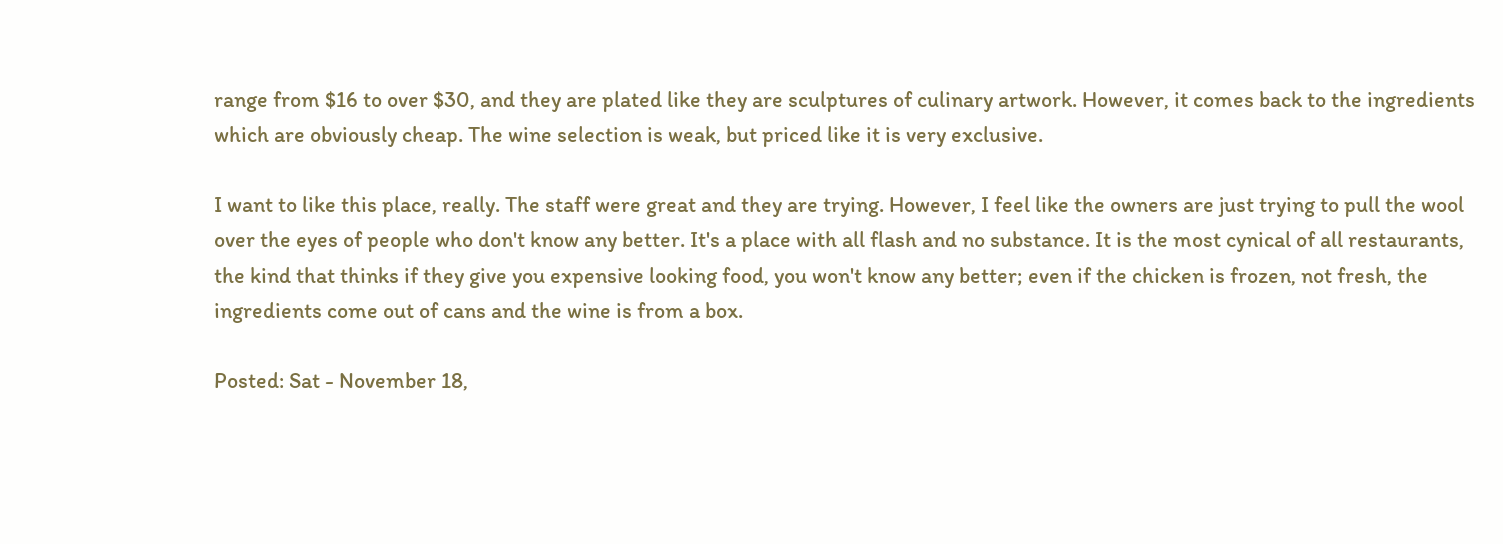range from $16 to over $30, and they are plated like they are sculptures of culinary artwork. However, it comes back to the ingredients which are obviously cheap. The wine selection is weak, but priced like it is very exclusive.

I want to like this place, really. The staff were great and they are trying. However, I feel like the owners are just trying to pull the wool over the eyes of people who don't know any better. It's a place with all flash and no substance. It is the most cynical of all restaurants, the kind that thinks if they give you expensive looking food, you won't know any better; even if the chicken is frozen, not fresh, the ingredients come out of cans and the wine is from a box.

Posted: Sat - November 18,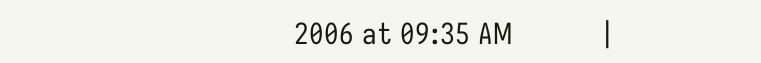2006 at 09:35 AM           |